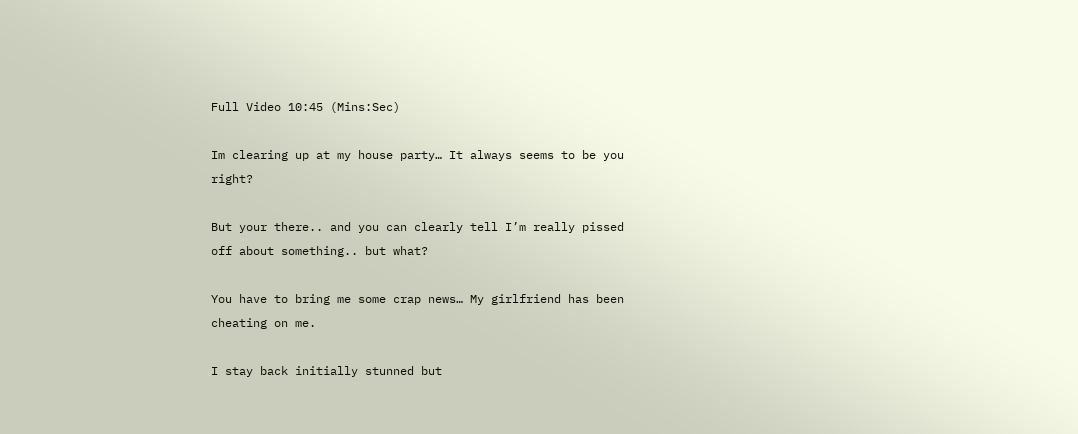Full Video 10:45 (Mins:Sec)

Im clearing up at my house party… It always seems to be you right?

But your there.. and you can clearly tell I’m really pissed off about something.. but what?

You have to bring me some crap news… My girlfriend has been cheating on me.

I stay back initially stunned but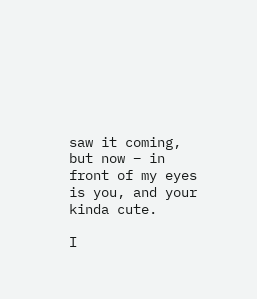saw it coming, but now – in front of my eyes is you, and your kinda cute.

I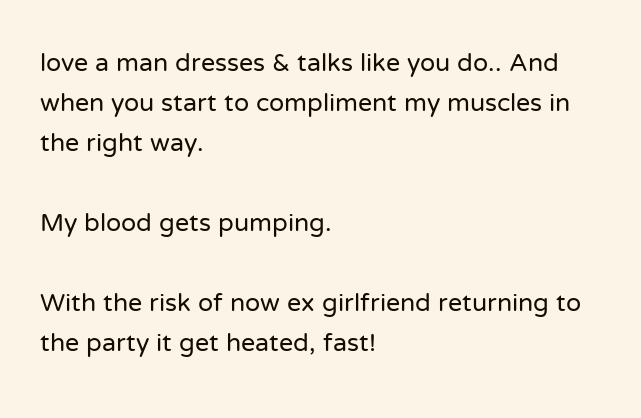love a man dresses & talks like you do.. And when you start to compliment my muscles in the right way.

My blood gets pumping.

With the risk of now ex girlfriend returning to the party it get heated, fast!